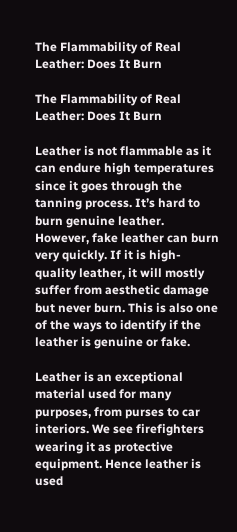The Flammability of Real Leather: Does It Burn

The Flammability of Real Leather: Does It Burn

Leather is not flammable as it can endure high temperatures since it goes through the tanning process. It’s hard to burn genuine leather. However, fake leather can burn very quickly. If it is high-quality leather, it will mostly suffer from aesthetic damage but never burn. This is also one of the ways to identify if the leather is genuine or fake.

Leather is an exceptional material used for many purposes, from purses to car interiors. We see firefighters wearing it as protective equipment. Hence leather is used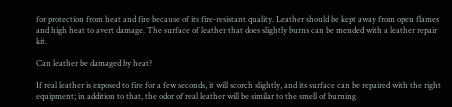for protection from heat and fire because of its fire-resistant quality. Leather should be kept away from open flames and high heat to avert damage. The surface of leather that does slightly burns can be mended with a leather repair kit.

Can leather be damaged by heat?

If real leather is exposed to fire for a few seconds, it will scorch slightly, and its surface can be repaired with the right equipment; in addition to that, the odor of real leather will be similar to the smell of burning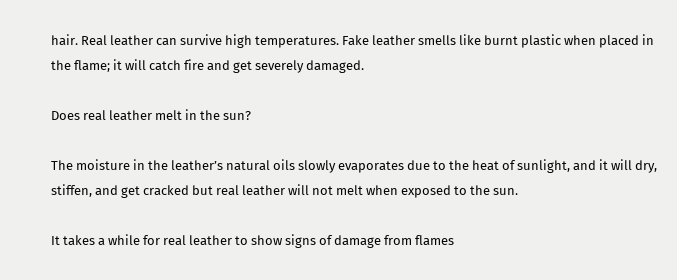hair. Real leather can survive high temperatures. Fake leather smells like burnt plastic when placed in the flame; it will catch fire and get severely damaged.

Does real leather melt in the sun?

The moisture in the leather’s natural oils slowly evaporates due to the heat of sunlight, and it will dry, stiffen, and get cracked but real leather will not melt when exposed to the sun.

It takes a while for real leather to show signs of damage from flames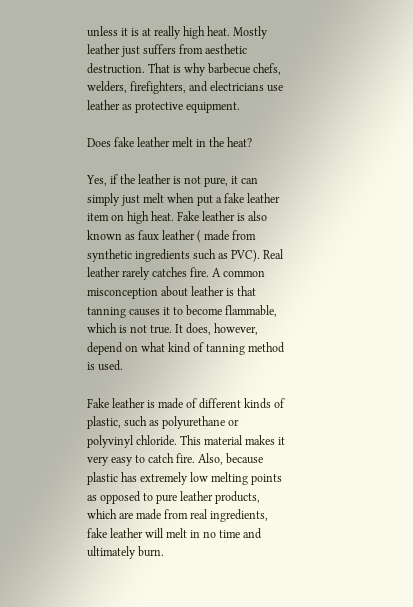unless it is at really high heat. Mostly leather just suffers from aesthetic destruction. That is why barbecue chefs, welders, firefighters, and electricians use leather as protective equipment.

Does fake leather melt in the heat?

Yes, if the leather is not pure, it can simply just melt when put a fake leather item on high heat. Fake leather is also known as faux leather ( made from synthetic ingredients such as PVC). Real leather rarely catches fire. A common misconception about leather is that tanning causes it to become flammable, which is not true. It does, however, depend on what kind of tanning method is used.

Fake leather is made of different kinds of plastic, such as polyurethane or polyvinyl chloride. This material makes it very easy to catch fire. Also, because plastic has extremely low melting points as opposed to pure leather products, which are made from real ingredients, fake leather will melt in no time and ultimately burn.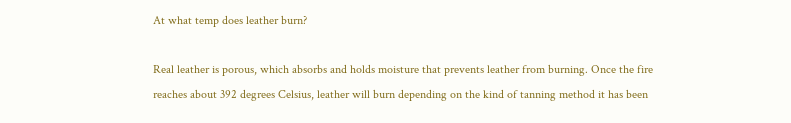At what temp does leather burn?

Real leather is porous, which absorbs and holds moisture that prevents leather from burning. Once the fire reaches about 392 degrees Celsius, leather will burn depending on the kind of tanning method it has been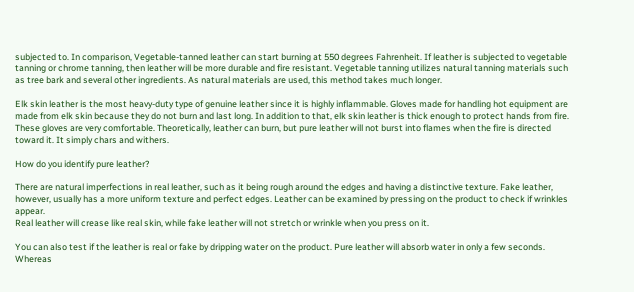subjected to. In comparison, Vegetable-tanned leather can start burning at 550 degrees Fahrenheit. If leather is subjected to vegetable tanning or chrome tanning, then leather will be more durable and fire resistant. Vegetable tanning utilizes natural tanning materials such as tree bark and several other ingredients. As natural materials are used, this method takes much longer.

Elk skin leather is the most heavy-duty type of genuine leather since it is highly inflammable. Gloves made for handling hot equipment are made from elk skin because they do not burn and last long. In addition to that, elk skin leather is thick enough to protect hands from fire. These gloves are very comfortable. Theoretically, leather can burn, but pure leather will not burst into flames when the fire is directed toward it. It simply chars and withers.

How do you identify pure leather?

There are natural imperfections in real leather, such as it being rough around the edges and having a distinctive texture. Fake leather, however, usually has a more uniform texture and perfect edges. Leather can be examined by pressing on the product to check if wrinkles appear.
Real leather will crease like real skin, while fake leather will not stretch or wrinkle when you press on it.

You can also test if the leather is real or fake by dripping water on the product. Pure leather will absorb water in only a few seconds. Whereas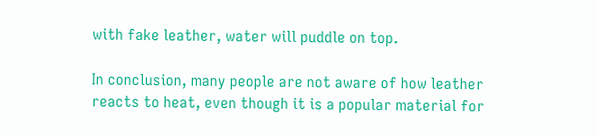with fake leather, water will puddle on top.

In conclusion, many people are not aware of how leather reacts to heat, even though it is a popular material for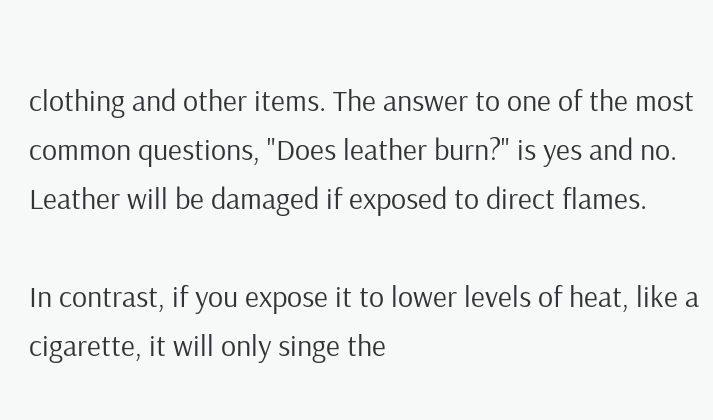clothing and other items. The answer to one of the most common questions, "Does leather burn?" is yes and no. Leather will be damaged if exposed to direct flames.

In contrast, if you expose it to lower levels of heat, like a cigarette, it will only singe the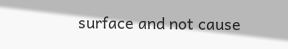surface and not cause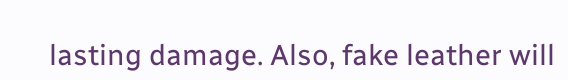lasting damage. Also, fake leather will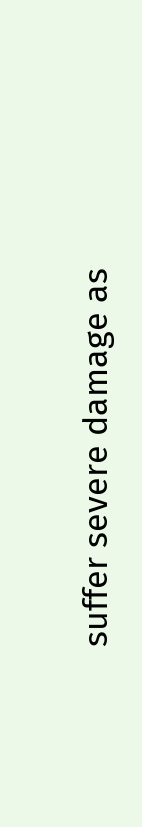suffer severe damage as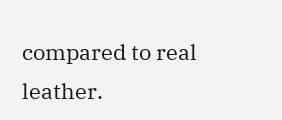compared to real leather.